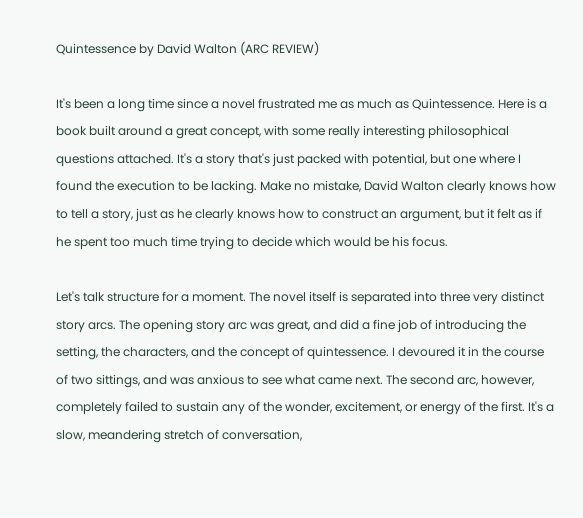Quintessence by David Walton (ARC REVIEW)

It's been a long time since a novel frustrated me as much as Quintessence. Here is a book built around a great concept, with some really interesting philosophical questions attached. It's a story that's just packed with potential, but one where I found the execution to be lacking. Make no mistake, David Walton clearly knows how to tell a story, just as he clearly knows how to construct an argument, but it felt as if he spent too much time trying to decide which would be his focus.

Let's talk structure for a moment. The novel itself is separated into three very distinct story arcs. The opening story arc was great, and did a fine job of introducing the setting, the characters, and the concept of quintessence. I devoured it in the course of two sittings, and was anxious to see what came next. The second arc, however, completely failed to sustain any of the wonder, excitement, or energy of the first. It's a slow, meandering stretch of conversation,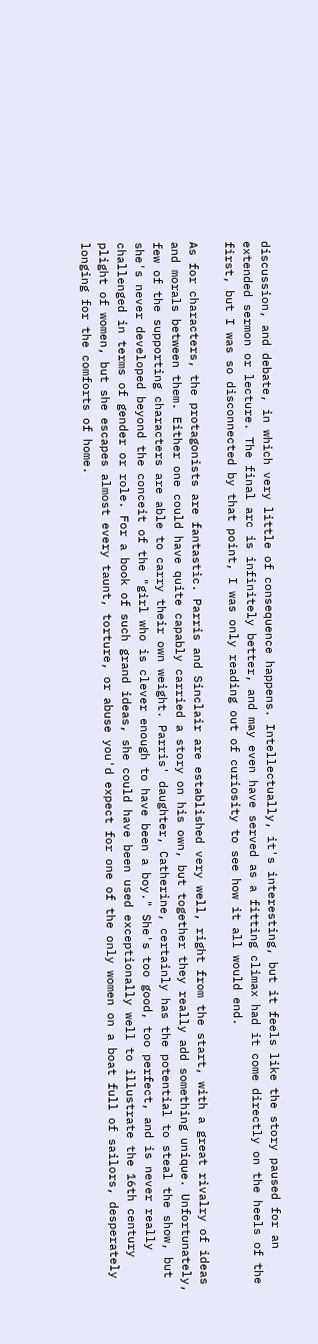discussion, and debate, in which very little of consequence happens. Intellectually, it's interesting, but it feels like the story paused for an extended sermon or lecture. The final arc is infinitely better, and may even have served as a fitting climax had it come directly on the heels of the first, but I was so disconnected by that point, I was only reading out of curiosity to see how it all would end.

As for characters, the protagonists are fantastic. Parris and Sinclair are established very well, right from the start, with a great rivalry of ideas and morals between them. Either one could have quite capably carried a story on his own, but together they really add something unique. Unfortunately, few of the supporting characters are able to carry their own weight. Parris' daughter, Catherine, certainly has the potential to steal the show, but she's never developed beyond the conceit of the "girl who is clever enough to have been a boy." She's too good, too perfect, and is never really challenged in terms of gender or role. For a book of such grand ideas, she could have been used exceptionally well to illustrate the 16th century plight of women, but she escapes almost every taunt, torture, or abuse you'd expect for one of the only women on a boat full of sailors, desperately longing for the comforts of home.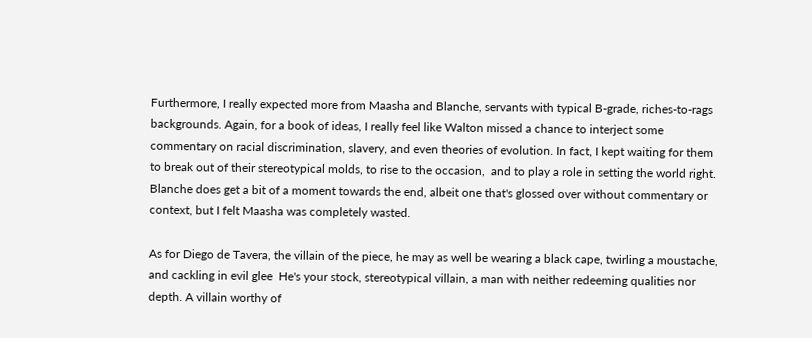Furthermore, I really expected more from Maasha and Blanche, servants with typical B-grade, riches-to-rags backgrounds. Again, for a book of ideas, I really feel like Walton missed a chance to interject some commentary on racial discrimination, slavery, and even theories of evolution. In fact, I kept waiting for them to break out of their stereotypical molds, to rise to the occasion,  and to play a role in setting the world right. Blanche does get a bit of a moment towards the end, albeit one that's glossed over without commentary or context, but I felt Maasha was completely wasted.

As for Diego de Tavera, the villain of the piece, he may as well be wearing a black cape, twirling a moustache, and cackling in evil glee  He's your stock, stereotypical villain, a man with neither redeeming qualities nor depth. A villain worthy of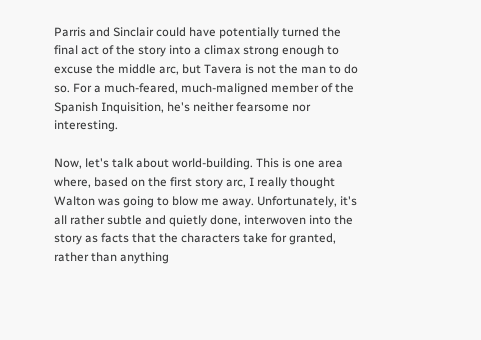Parris and Sinclair could have potentially turned the final act of the story into a climax strong enough to excuse the middle arc, but Tavera is not the man to do so. For a much-feared, much-maligned member of the Spanish Inquisition, he's neither fearsome nor interesting.

Now, let's talk about world-building. This is one area where, based on the first story arc, I really thought Walton was going to blow me away. Unfortunately, it's all rather subtle and quietly done, interwoven into the story as facts that the characters take for granted, rather than anything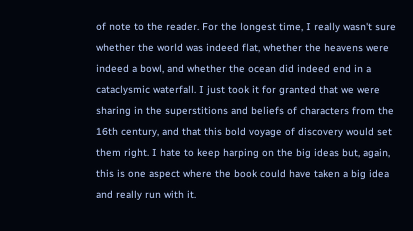of note to the reader. For the longest time, I really wasn't sure whether the world was indeed flat, whether the heavens were indeed a bowl, and whether the ocean did indeed end in a cataclysmic waterfall. I just took it for granted that we were sharing in the superstitions and beliefs of characters from the 16th century, and that this bold voyage of discovery would set them right. I hate to keep harping on the big ideas but, again, this is one aspect where the book could have taken a big idea and really run with it.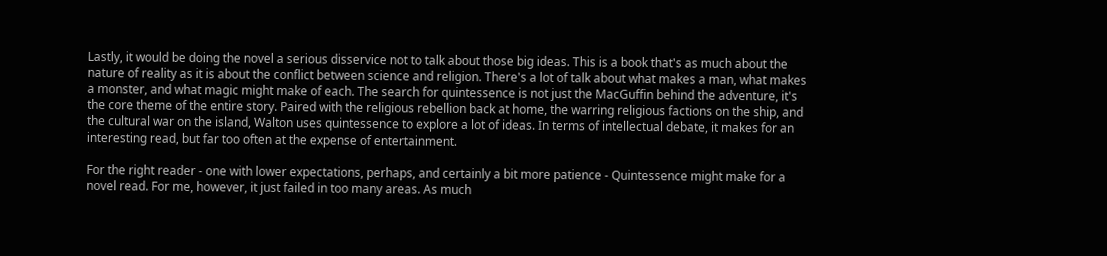Lastly, it would be doing the novel a serious disservice not to talk about those big ideas. This is a book that's as much about the nature of reality as it is about the conflict between science and religion. There's a lot of talk about what makes a man, what makes a monster, and what magic might make of each. The search for quintessence is not just the MacGuffin behind the adventure, it's the core theme of the entire story. Paired with the religious rebellion back at home, the warring religious factions on the ship, and the cultural war on the island, Walton uses quintessence to explore a lot of ideas. In terms of intellectual debate, it makes for an interesting read, but far too often at the expense of entertainment.

For the right reader - one with lower expectations, perhaps, and certainly a bit more patience - Quintessence might make for a novel read. For me, however, it just failed in too many areas. As much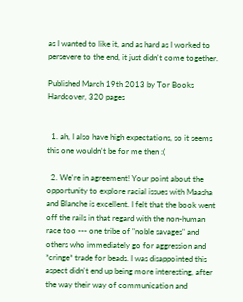as I wanted to like it, and as hard as I worked to persevere to the end, it just didn't come together.

Published March 19th 2013 by Tor Books
Hardcover, 320 pages


  1. ah, I also have high expectations, so it seems this one wouldn't be for me then :(

  2. We're in agreement! Your point about the opportunity to explore racial issues with Maasha and Blanche is excellent. I felt that the book went off the rails in that regard with the non-human race too --- one tribe of "noble savages" and others who immediately go for aggression and *cringe* trade for beads. I was disappointed this aspect didn't end up being more interesting, after the way their way of communication and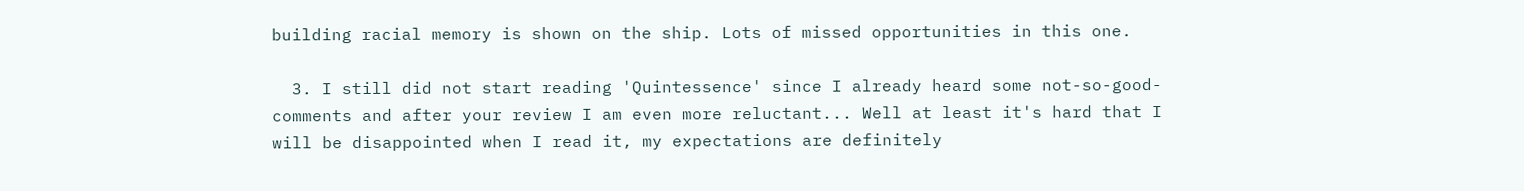building racial memory is shown on the ship. Lots of missed opportunities in this one.

  3. I still did not start reading 'Quintessence' since I already heard some not-so-good-comments and after your review I am even more reluctant... Well at least it's hard that I will be disappointed when I read it, my expectations are definitely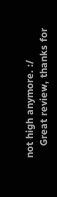not high anymore. :/
    Great review, thanks for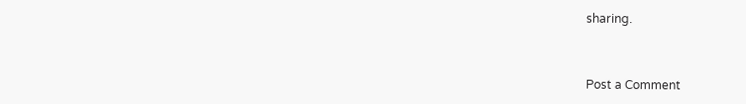sharing.


Post a Comment